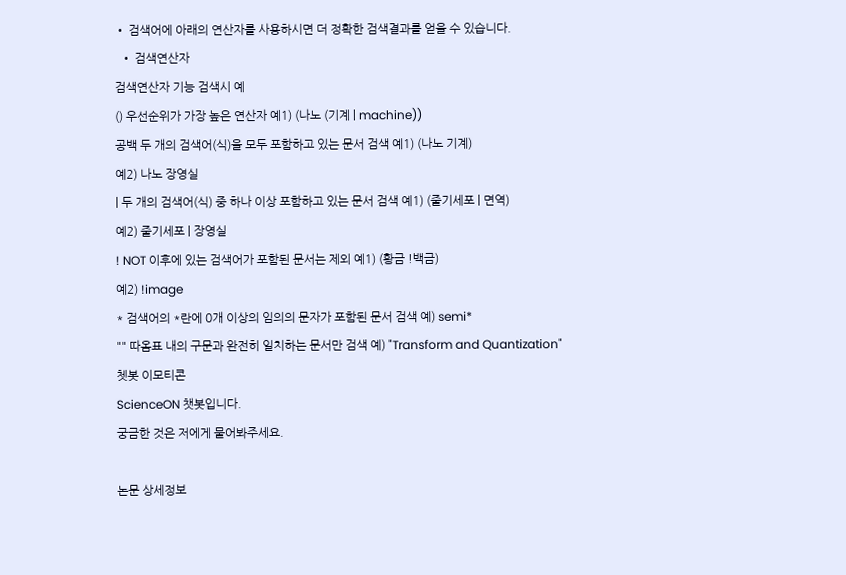• 검색어에 아래의 연산자를 사용하시면 더 정확한 검색결과를 얻을 수 있습니다.
  • 검색연산자
검색연산자 기능 검색시 예
() 우선순위가 가장 높은 연산자 예1) (나노 (기계 | machine))
공백 두 개의 검색어(식)을 모두 포함하고 있는 문서 검색 예1) (나노 기계)
예2) 나노 장영실
| 두 개의 검색어(식) 중 하나 이상 포함하고 있는 문서 검색 예1) (줄기세포 | 면역)
예2) 줄기세포 | 장영실
! NOT 이후에 있는 검색어가 포함된 문서는 제외 예1) (황금 !백금)
예2) !image
* 검색어의 *란에 0개 이상의 임의의 문자가 포함된 문서 검색 예) semi*
"" 따옴표 내의 구문과 완전히 일치하는 문서만 검색 예) "Transform and Quantization"
쳇봇 이모티콘
ScienceON 챗봇입니다.
궁금한 것은 저에게 물어봐주세요.

논문 상세정보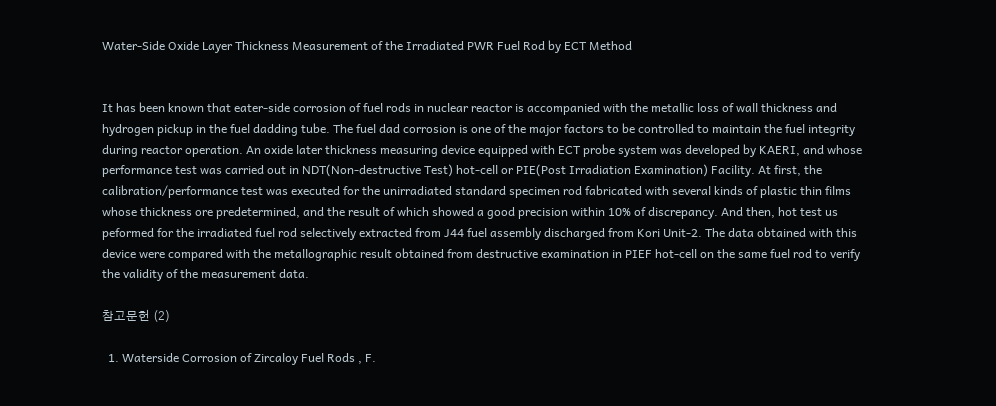Water-Side Oxide Layer Thickness Measurement of the Irradiated PWR Fuel Rod by ECT Method


It has been known that eater-side corrosion of fuel rods in nuclear reactor is accompanied with the metallic loss of wall thickness and hydrogen pickup in the fuel dadding tube. The fuel dad corrosion is one of the major factors to be controlled to maintain the fuel integrity during reactor operation. An oxide later thickness measuring device equipped with ECT probe system was developed by KAERI, and whose performance test was carried out in NDT(Non-destructive Test) hot-cell or PIE(Post Irradiation Examination) Facility. At first, the calibration/performance test was executed for the unirradiated standard specimen rod fabricated with several kinds of plastic thin films whose thickness ore predetermined, and the result of which showed a good precision within 10% of discrepancy. And then, hot test us peformed for the irradiated fuel rod selectively extracted from J44 fuel assembly discharged from Kori Unit-2. The data obtained with this device were compared with the metallographic result obtained from destructive examination in PIEF hot-cell on the same fuel rod to verify the validity of the measurement data.

참고문헌 (2)

  1. Waterside Corrosion of Zircaloy Fuel Rods , F.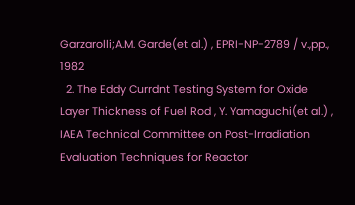Garzarolli;A.M. Garde(et al.) , EPRI-NP-2789 / v.,pp., 1982
  2. The Eddy Currdnt Testing System for Oxide Layer Thickness of Fuel Rod , Y. Yamaguchi(et al.) , IAEA Technical Committee on Post-Irradiation Evaluation Techniques for Reactor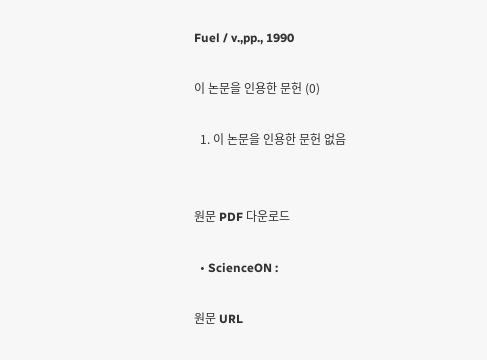Fuel / v.,pp., 1990

이 논문을 인용한 문헌 (0)

  1. 이 논문을 인용한 문헌 없음


원문 PDF 다운로드

  • ScienceON :

원문 URL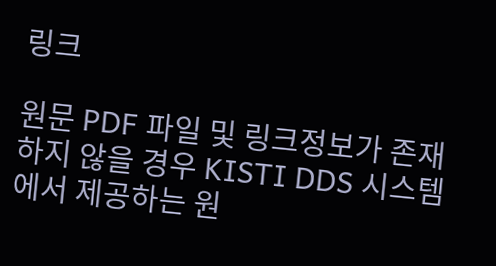링크

원문 PDF 파일 및 링크정보가 존재하지 않을 경우 KISTI DDS 시스템에서 제공하는 원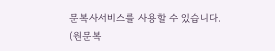문복사서비스를 사용할 수 있습니다. (원문복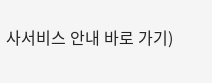사서비스 안내 바로 가기)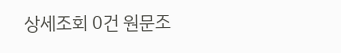상세조회 0건 원문조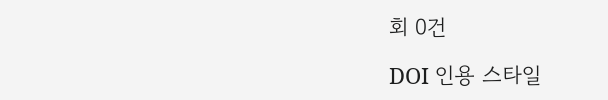회 0건

DOI 인용 스타일